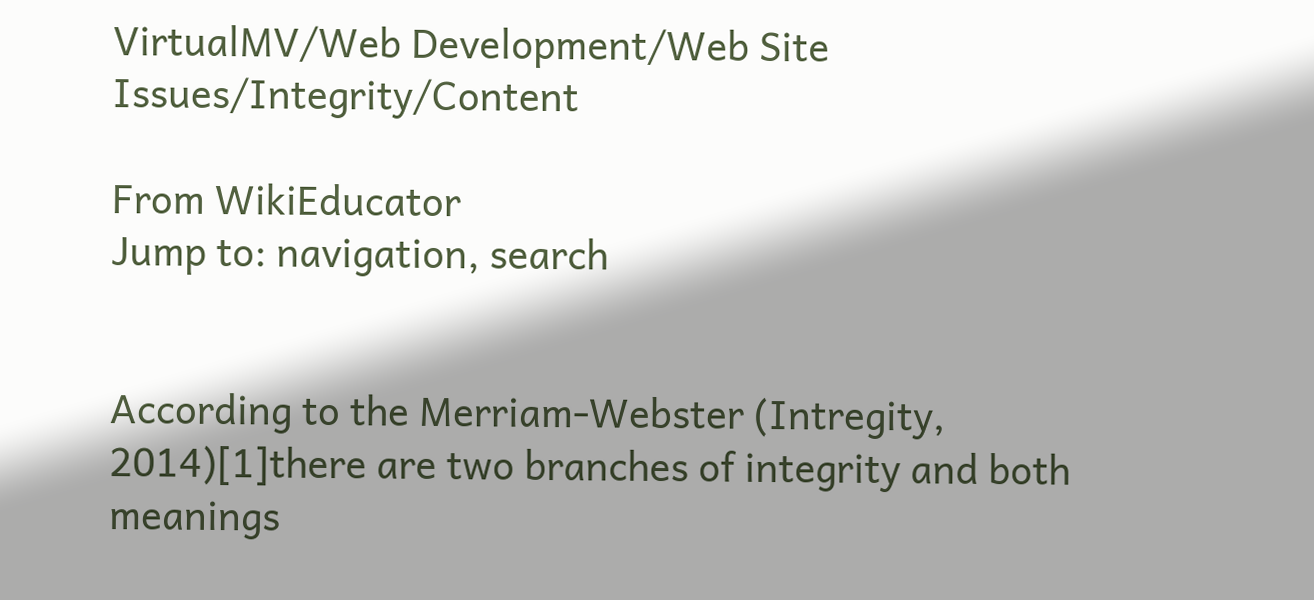VirtualMV/Web Development/Web Site Issues/Integrity/Content

From WikiEducator
Jump to: navigation, search


According to the Merriam-Webster (Intregity, 2014)[1]there are two branches of integrity and both meanings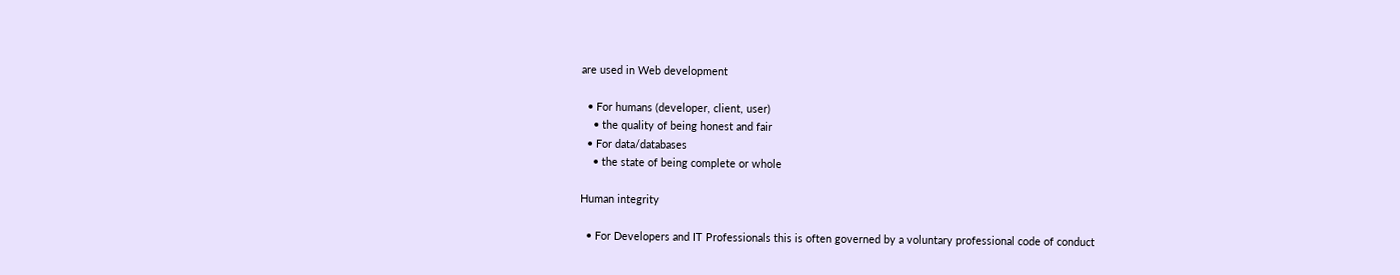are used in Web development

  • For humans (developer, client, user)
    • the quality of being honest and fair
  • For data/databases
    • the state of being complete or whole

Human integrity

  • For Developers and IT Professionals this is often governed by a voluntary professional code of conduct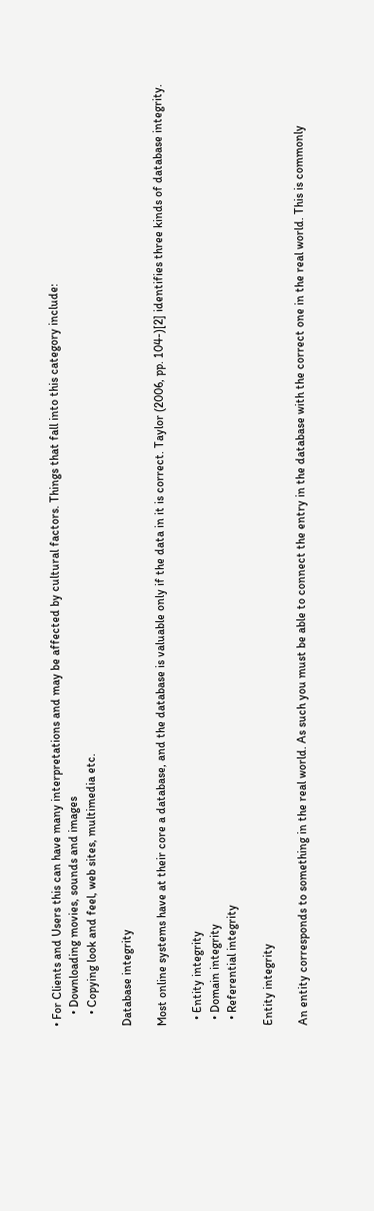• For Clients and Users this can have many interpretations and may be affected by cultural factors. Things that fall into this category include:
    • Downloading movies, sounds and images
    • Copying look and feel, web sites, multimedia etc.

Database integrity

Most online systems have at their core a database, and the database is valuable only if the data in it is correct. Taylor (2006, pp. 104-)[2] identifies three kinds of database integrity.

  • Entity integrity
  • Domain integrity
  • Referential integrity

Entity integrity

An entity corresponds to something in the real world. As such you must be able to connect the entry in the database with the correct one in the real world. This is commonly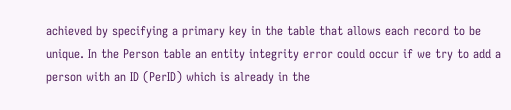achieved by specifying a primary key in the table that allows each record to be unique. In the Person table an entity integrity error could occur if we try to add a person with an ID (PerID) which is already in the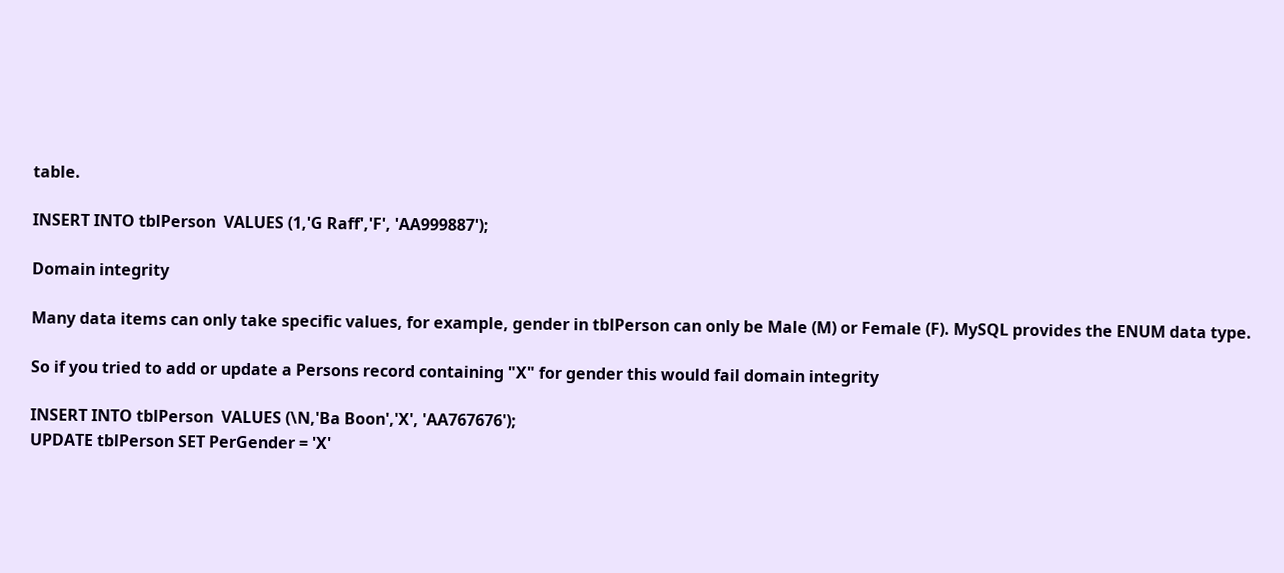table.

INSERT INTO tblPerson  VALUES (1,'G Raff','F', 'AA999887');

Domain integrity

Many data items can only take specific values, for example, gender in tblPerson can only be Male (M) or Female (F). MySQL provides the ENUM data type.

So if you tried to add or update a Persons record containing "X" for gender this would fail domain integrity

INSERT INTO tblPerson  VALUES (\N,'Ba Boon','X', 'AA767676');
UPDATE tblPerson SET PerGender = 'X'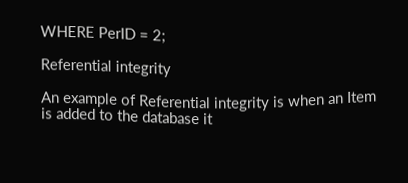WHERE PerID = 2;

Referential integrity

An example of Referential integrity is when an Item is added to the database it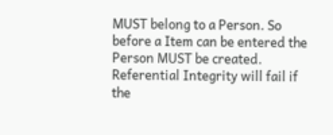MUST belong to a Person. So before a Item can be entered the Person MUST be created. Referential Integrity will fail if the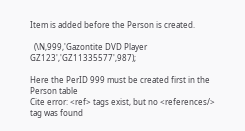Item is added before the Person is created.

  (\N,999,'Gazontite DVD Player GZ123','GZ11335577',987);

Here the PerID 999 must be created first in the Person table
Cite error: <ref> tags exist, but no <references/> tag was found